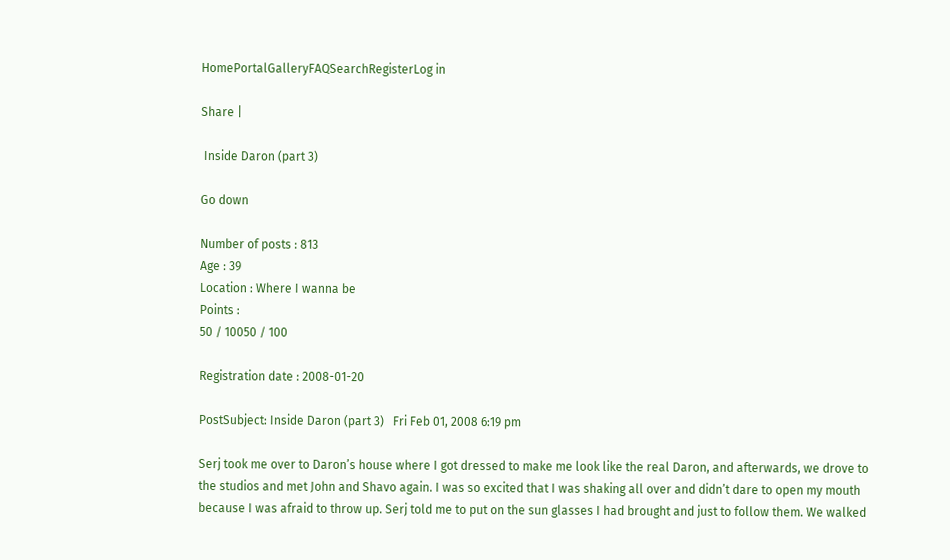HomePortalGalleryFAQSearchRegisterLog in

Share |

 Inside Daron (part 3)

Go down

Number of posts : 813
Age : 39
Location : Where I wanna be
Points :
50 / 10050 / 100

Registration date : 2008-01-20

PostSubject: Inside Daron (part 3)   Fri Feb 01, 2008 6:19 pm

Serj took me over to Daron’s house where I got dressed to make me look like the real Daron, and afterwards, we drove to the studios and met John and Shavo again. I was so excited that I was shaking all over and didn’t dare to open my mouth because I was afraid to throw up. Serj told me to put on the sun glasses I had brought and just to follow them. We walked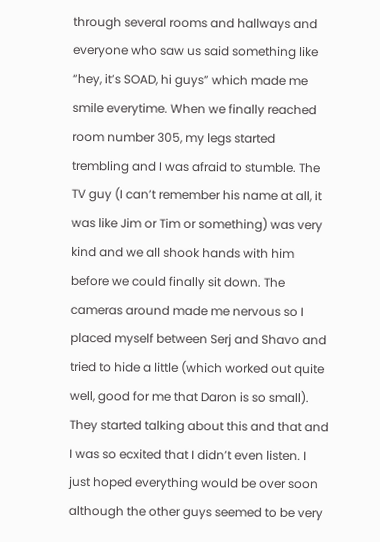through several rooms and hallways and everyone who saw us said something like “hey, it’s SOAD, hi guys” which made me smile everytime. When we finally reached room number 305, my legs started trembling and I was afraid to stumble. The TV guy (I can’t remember his name at all, it was like Jim or Tim or something) was very kind and we all shook hands with him before we could finally sit down. The cameras around made me nervous so I placed myself between Serj and Shavo and tried to hide a little (which worked out quite well, good for me that Daron is so small).
They started talking about this and that and I was so ecxited that I didn’t even listen. I just hoped everything would be over soon although the other guys seemed to be very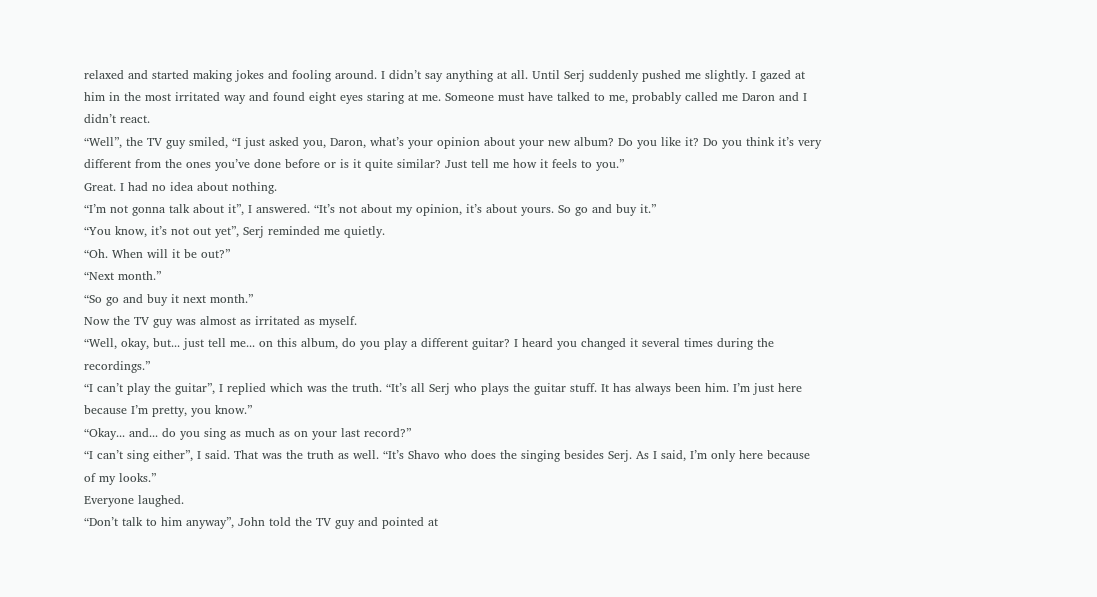relaxed and started making jokes and fooling around. I didn’t say anything at all. Until Serj suddenly pushed me slightly. I gazed at him in the most irritated way and found eight eyes staring at me. Someone must have talked to me, probably called me Daron and I didn’t react.
“Well”, the TV guy smiled, “I just asked you, Daron, what’s your opinion about your new album? Do you like it? Do you think it’s very different from the ones you’ve done before or is it quite similar? Just tell me how it feels to you.”
Great. I had no idea about nothing.
“I’m not gonna talk about it”, I answered. “It’s not about my opinion, it’s about yours. So go and buy it.”
“You know, it’s not out yet”, Serj reminded me quietly.
“Oh. When will it be out?”
“Next month.”
“So go and buy it next month.”
Now the TV guy was almost as irritated as myself.
“Well, okay, but... just tell me... on this album, do you play a different guitar? I heard you changed it several times during the recordings.”
“I can’t play the guitar”, I replied which was the truth. “It’s all Serj who plays the guitar stuff. It has always been him. I’m just here because I’m pretty, you know.”
“Okay... and... do you sing as much as on your last record?”
“I can’t sing either”, I said. That was the truth as well. “It’s Shavo who does the singing besides Serj. As I said, I’m only here because of my looks.”
Everyone laughed.
“Don’t talk to him anyway”, John told the TV guy and pointed at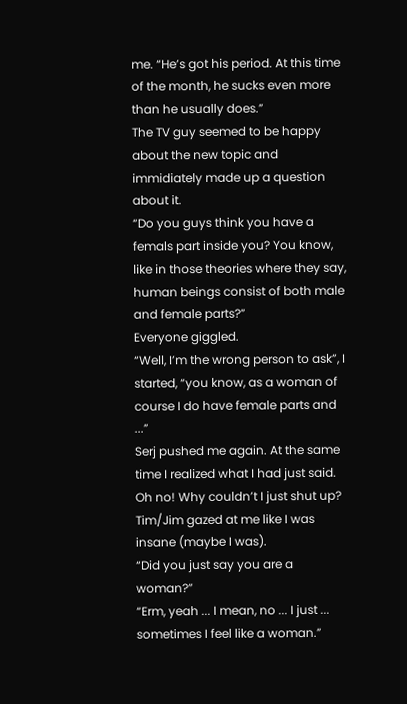me. “He’s got his period. At this time of the month, he sucks even more than he usually does.”
The TV guy seemed to be happy about the new topic and immidiately made up a question about it.
“Do you guys think you have a femals part inside you? You know, like in those theories where they say, human beings consist of both male and female parts?”
Everyone giggled.
“Well, I’m the wrong person to ask”, I started, “you know, as a woman of course I do have female parts and ...”
Serj pushed me again. At the same time I realized what I had just said. Oh no! Why couldn’t I just shut up?
Tim/Jim gazed at me like I was insane (maybe I was).
“Did you just say you are a woman?”
“Erm, yeah ... I mean, no ... I just ... sometimes I feel like a woman.”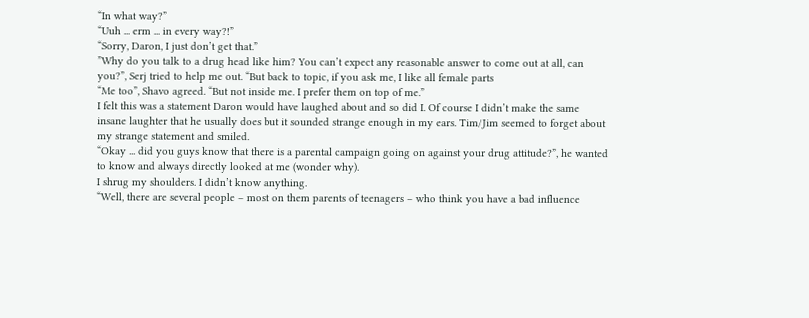“In what way?”
“Uuh ... erm ... in every way?!”
“Sorry, Daron, I just don’t get that.”
”Why do you talk to a drug head like him? You can’t expect any reasonable answer to come out at all, can you?”, Serj tried to help me out. “But back to topic, if you ask me, I like all female parts
“Me too”, Shavo agreed. “But not inside me. I prefer them on top of me.”
I felt this was a statement Daron would have laughed about and so did I. Of course I didn’t make the same insane laughter that he usually does but it sounded strange enough in my ears. Tim/Jim seemed to forget about my strange statement and smiled.
“Okay ... did you guys know that there is a parental campaign going on against your drug attitude?”, he wanted to know and always directly looked at me (wonder why).
I shrug my shoulders. I didn’t know anything.
“Well, there are several people – most on them parents of teenagers – who think you have a bad influence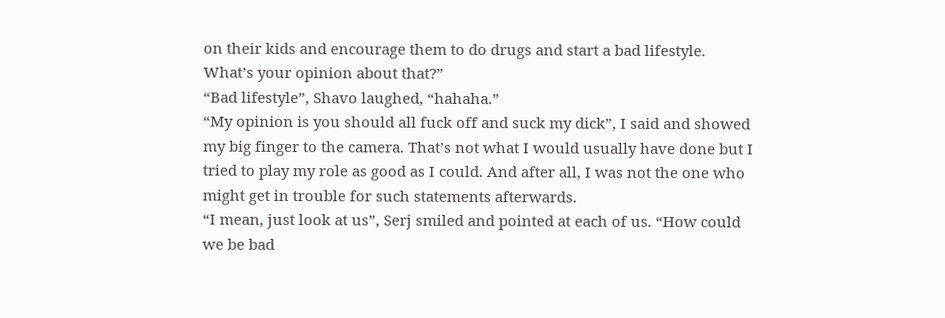on their kids and encourage them to do drugs and start a bad lifestyle. What’s your opinion about that?”
“Bad lifestyle”, Shavo laughed, “hahaha.”
“My opinion is you should all fuck off and suck my dick”, I said and showed my big finger to the camera. That’s not what I would usually have done but I tried to play my role as good as I could. And after all, I was not the one who might get in trouble for such statements afterwards.
“I mean, just look at us”, Serj smiled and pointed at each of us. “How could we be bad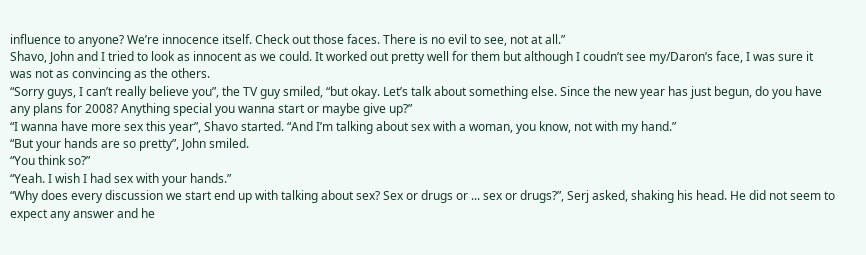influence to anyone? We’re innocence itself. Check out those faces. There is no evil to see, not at all.”
Shavo, John and I tried to look as innocent as we could. It worked out pretty well for them but although I coudn’t see my/Daron’s face, I was sure it was not as convincing as the others.
“Sorry guys, I can’t really believe you”, the TV guy smiled, “but okay. Let’s talk about something else. Since the new year has just begun, do you have any plans for 2008? Anything special you wanna start or maybe give up?”
“I wanna have more sex this year”, Shavo started. “And I’m talking about sex with a woman, you know, not with my hand.”
“But your hands are so pretty”, John smiled.
“You think so?”
“Yeah. I wish I had sex with your hands.”
“Why does every discussion we start end up with talking about sex? Sex or drugs or ... sex or drugs?”, Serj asked, shaking his head. He did not seem to expect any answer and he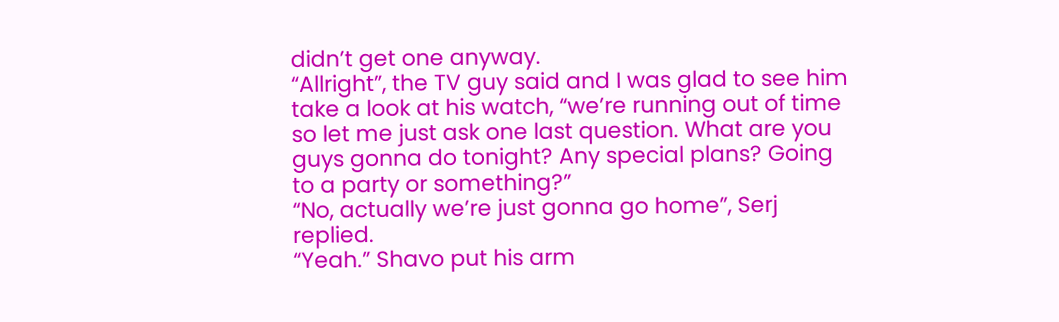didn’t get one anyway.
“Allright”, the TV guy said and I was glad to see him take a look at his watch, “we’re running out of time so let me just ask one last question. What are you guys gonna do tonight? Any special plans? Going to a party or something?”
“No, actually we’re just gonna go home”, Serj replied.
“Yeah.” Shavo put his arm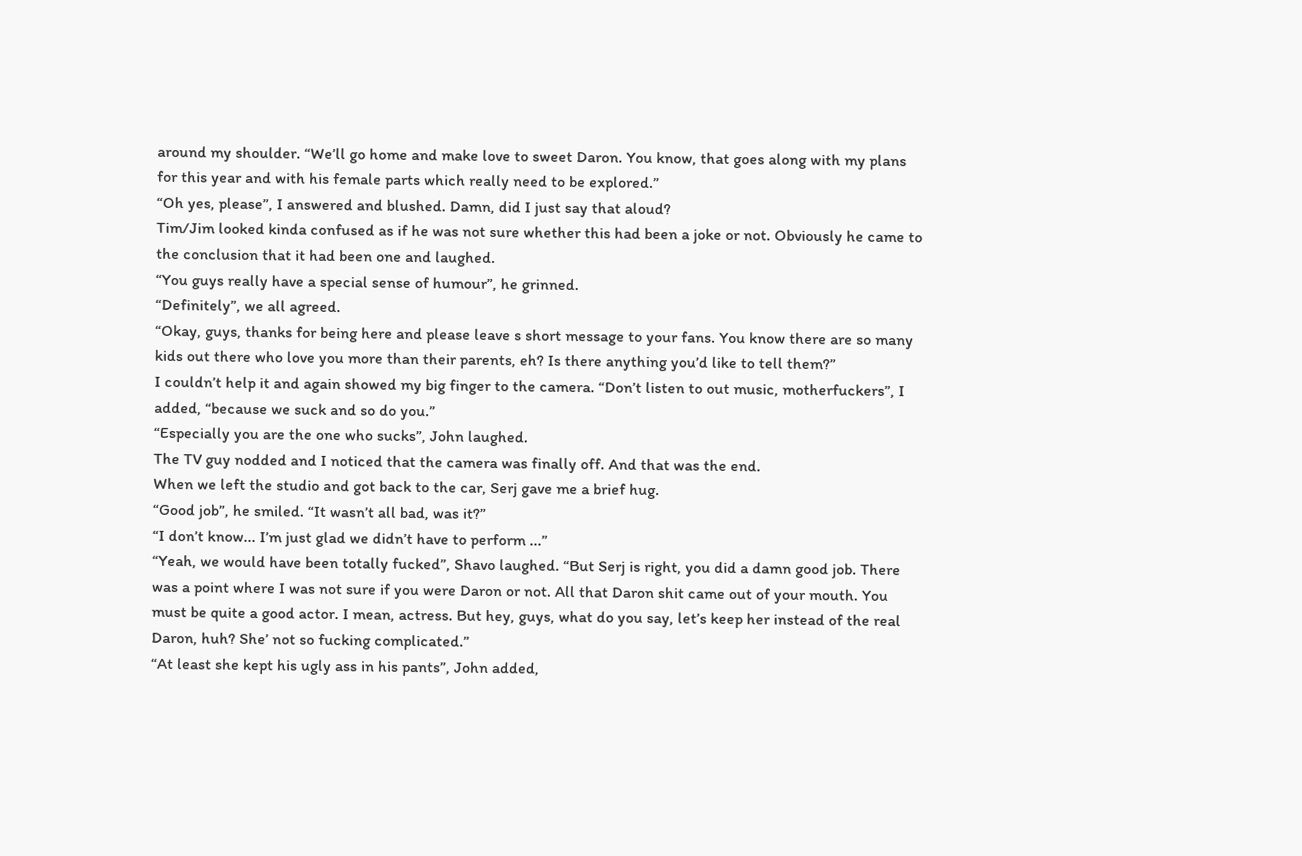around my shoulder. “We’ll go home and make love to sweet Daron. You know, that goes along with my plans for this year and with his female parts which really need to be explored.”
“Oh yes, please”, I answered and blushed. Damn, did I just say that aloud?
Tim/Jim looked kinda confused as if he was not sure whether this had been a joke or not. Obviously he came to the conclusion that it had been one and laughed.
“You guys really have a special sense of humour”, he grinned.
“Definitely”, we all agreed.
“Okay, guys, thanks for being here and please leave s short message to your fans. You know there are so many kids out there who love you more than their parents, eh? Is there anything you’d like to tell them?”
I couldn’t help it and again showed my big finger to the camera. “Don’t listen to out music, motherfuckers”, I added, “because we suck and so do you.”
“Especially you are the one who sucks”, John laughed.
The TV guy nodded and I noticed that the camera was finally off. And that was the end.
When we left the studio and got back to the car, Serj gave me a brief hug.
“Good job”, he smiled. “It wasn’t all bad, was it?”
“I don’t know... I’m just glad we didn’t have to perform ...”
“Yeah, we would have been totally fucked”, Shavo laughed. “But Serj is right, you did a damn good job. There was a point where I was not sure if you were Daron or not. All that Daron shit came out of your mouth. You must be quite a good actor. I mean, actress. But hey, guys, what do you say, let’s keep her instead of the real Daron, huh? She’ not so fucking complicated.”
“At least she kept his ugly ass in his pants”, John added,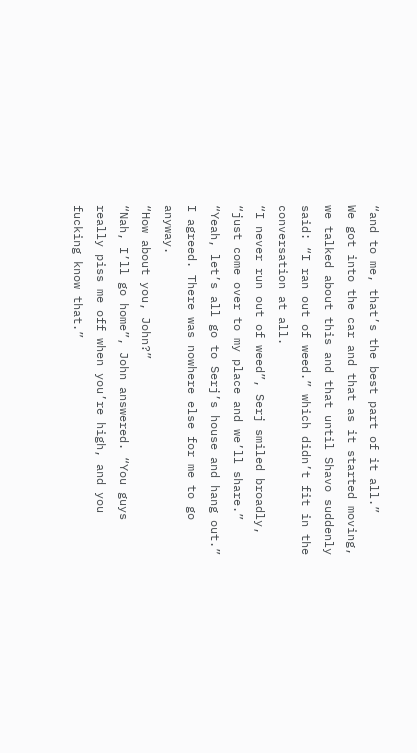“and to me, that’s the best part of it all.”
We got into the car and that as it started moving, we talked about this and that until Shavo suddenly said: “I ran out of weed.” which didn’t fit in the conversation at all.
“I never run out of weed”, Serj smiled broadly, “just come over to my place and we’ll share.”
“Yeah, let’s all go to Serj’s house and hang out.”
I agreed. There was nowhere else for me to go anyway.
“How about you, John?”
“Nah, I’ll go home”, John answered. “You guys really piss me off when you’re high, and you fucking know that.”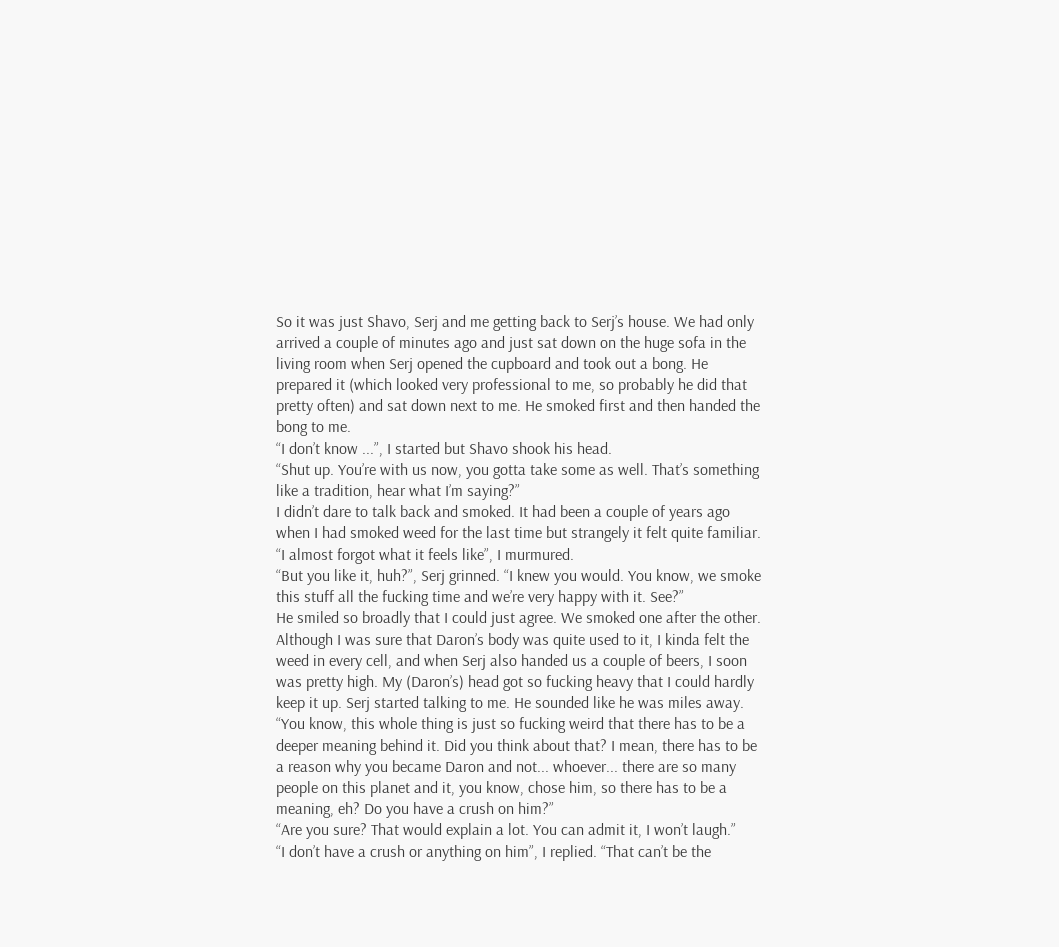So it was just Shavo, Serj and me getting back to Serj’s house. We had only arrived a couple of minutes ago and just sat down on the huge sofa in the living room when Serj opened the cupboard and took out a bong. He prepared it (which looked very professional to me, so probably he did that pretty often) and sat down next to me. He smoked first and then handed the bong to me.
“I don’t know ...”, I started but Shavo shook his head.
“Shut up. You’re with us now, you gotta take some as well. That’s something like a tradition, hear what I’m saying?”
I didn’t dare to talk back and smoked. It had been a couple of years ago when I had smoked weed for the last time but strangely it felt quite familiar.
“I almost forgot what it feels like”, I murmured.
“But you like it, huh?”, Serj grinned. “I knew you would. You know, we smoke this stuff all the fucking time and we’re very happy with it. See?”
He smiled so broadly that I could just agree. We smoked one after the other. Although I was sure that Daron’s body was quite used to it, I kinda felt the weed in every cell, and when Serj also handed us a couple of beers, I soon was pretty high. My (Daron’s) head got so fucking heavy that I could hardly keep it up. Serj started talking to me. He sounded like he was miles away.
“You know, this whole thing is just so fucking weird that there has to be a deeper meaning behind it. Did you think about that? I mean, there has to be a reason why you became Daron and not... whoever... there are so many people on this planet and it, you know, chose him, so there has to be a meaning, eh? Do you have a crush on him?”
“Are you sure? That would explain a lot. You can admit it, I won’t laugh.”
“I don’t have a crush or anything on him”, I replied. “That can’t be the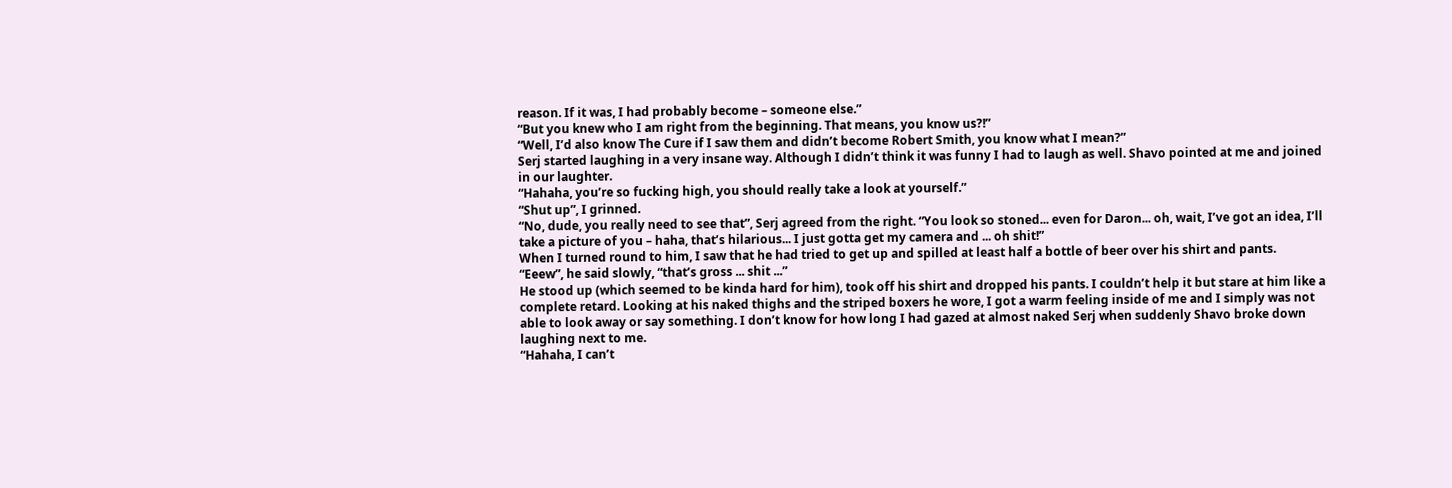reason. If it was, I had probably become – someone else.”
“But you knew who I am right from the beginning. That means, you know us?!”
“Well, I’d also know The Cure if I saw them and didn’t become Robert Smith, you know what I mean?”
Serj started laughing in a very insane way. Although I didn’t think it was funny I had to laugh as well. Shavo pointed at me and joined in our laughter.
“Hahaha, you’re so fucking high, you should really take a look at yourself.”
“Shut up”, I grinned.
“No, dude, you really need to see that”, Serj agreed from the right. “You look so stoned... even for Daron... oh, wait, I’ve got an idea, I’ll take a picture of you – haha, that’s hilarious... I just gotta get my camera and ... oh shit!”
When I turned round to him, I saw that he had tried to get up and spilled at least half a bottle of beer over his shirt and pants.
“Eeew”, he said slowly, “that’s gross ... shit ...”
He stood up (which seemed to be kinda hard for him), took off his shirt and dropped his pants. I couldn’t help it but stare at him like a complete retard. Looking at his naked thighs and the striped boxers he wore, I got a warm feeling inside of me and I simply was not able to look away or say something. I don’t know for how long I had gazed at almost naked Serj when suddenly Shavo broke down laughing next to me.
“Hahaha, I can’t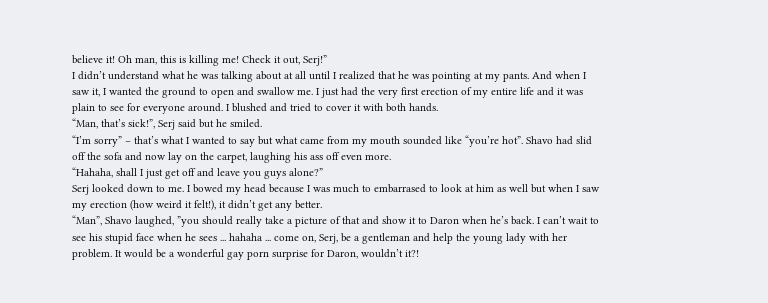believe it! Oh man, this is killing me! Check it out, Serj!”
I didn’t understand what he was talking about at all until I realized that he was pointing at my pants. And when I saw it, I wanted the ground to open and swallow me. I just had the very first erection of my entire life and it was plain to see for everyone around. I blushed and tried to cover it with both hands.
“Man, that’s sick!”, Serj said but he smiled.
“I’m sorry” – that’s what I wanted to say but what came from my mouth sounded like “you’re hot”. Shavo had slid off the sofa and now lay on the carpet, laughing his ass off even more.
“Hahaha, shall I just get off and leave you guys alone?”
Serj looked down to me. I bowed my head because I was much to embarrased to look at him as well but when I saw my erection (how weird it felt!), it didn’t get any better.
“Man”, Shavo laughed, ”you should really take a picture of that and show it to Daron when he’s back. I can’t wait to see his stupid face when he sees ... hahaha ... come on, Serj, be a gentleman and help the young lady with her problem. It would be a wonderful gay porn surprise for Daron, wouldn’t it?!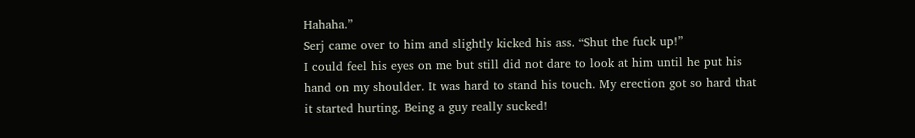Hahaha.”
Serj came over to him and slightly kicked his ass. “Shut the fuck up!”
I could feel his eyes on me but still did not dare to look at him until he put his hand on my shoulder. It was hard to stand his touch. My erection got so hard that it started hurting. Being a guy really sucked!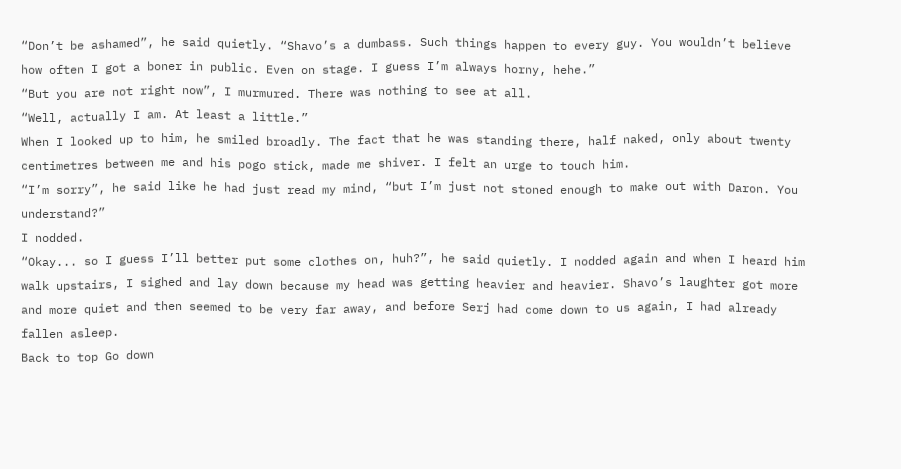“Don’t be ashamed”, he said quietly. “Shavo’s a dumbass. Such things happen to every guy. You wouldn’t believe how often I got a boner in public. Even on stage. I guess I’m always horny, hehe.”
“But you are not right now”, I murmured. There was nothing to see at all.
“Well, actually I am. At least a little.”
When I looked up to him, he smiled broadly. The fact that he was standing there, half naked, only about twenty centimetres between me and his pogo stick, made me shiver. I felt an urge to touch him.
“I’m sorry”, he said like he had just read my mind, “but I’m just not stoned enough to make out with Daron. You understand?”
I nodded.
“Okay... so I guess I’ll better put some clothes on, huh?”, he said quietly. I nodded again and when I heard him walk upstairs, I sighed and lay down because my head was getting heavier and heavier. Shavo’s laughter got more and more quiet and then seemed to be very far away, and before Serj had come down to us again, I had already fallen asleep.
Back to top Go down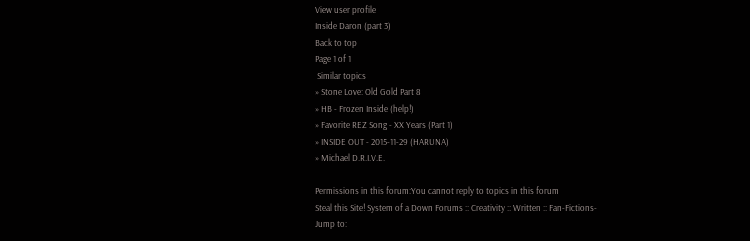View user profile
Inside Daron (part 3)
Back to top
Page 1 of 1
 Similar topics
» Stone Love: Old Gold Part 8
» HB - Frozen Inside (help!)
» Favorite REZ Song - XX Years (Part 1)
» INSIDE OUT - 2015-11-29 (HARUNA)
» Michael D.R.I.V.E.

Permissions in this forum:You cannot reply to topics in this forum
Steal this Site! System of a Down Forums :: Creativity :: Written :: Fan-Fictions-
Jump to: